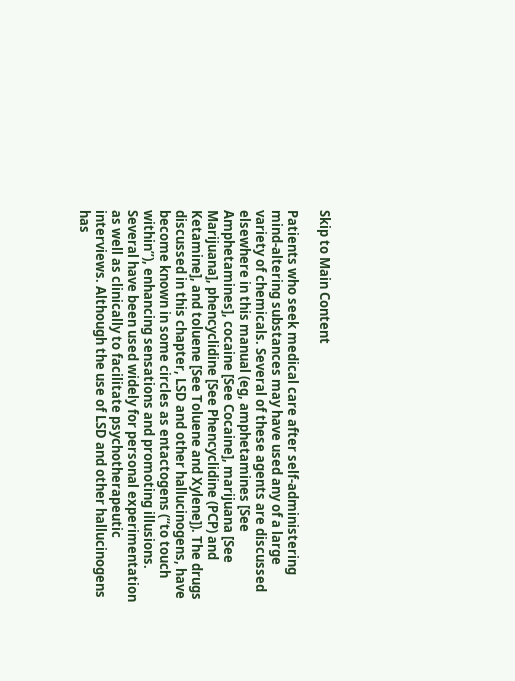Skip to Main Content

Patients who seek medical care after self-administering mind-altering substances may have used any of a large variety of chemicals. Several of these agents are discussed elsewhere in this manual (eg, amphetamines [See Amphetamines], cocaine [See Cocaine], marijuana [See Marijuana], phencyclidine [See Phencyclidine (PCP) and Ketamine], and toluene [See Toluene and Xylene]). The drugs discussed in this chapter, LSD and other hallucinogens, have become known in some circles as entactogens (“to touch within”), enhancing sensations and promoting illusions. Several have been used widely for personal experimentation as well as clinically to facilitate psychotherapeutic interviews. Although the use of LSD and other hallucinogens has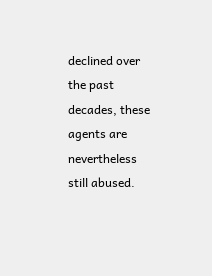declined over the past decades, these agents are nevertheless still abused.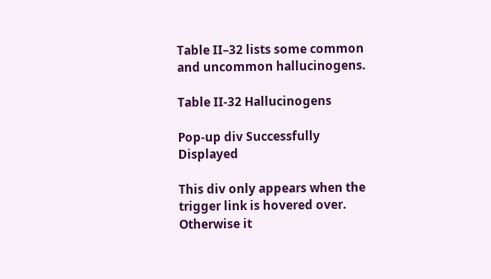Table II–32 lists some common and uncommon hallucinogens.

Table II-32 Hallucinogens

Pop-up div Successfully Displayed

This div only appears when the trigger link is hovered over. Otherwise it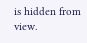is hidden from view.